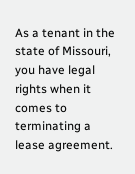As a tenant in the state of Missouri, you have legal rights when it comes to terminating a lease agreement.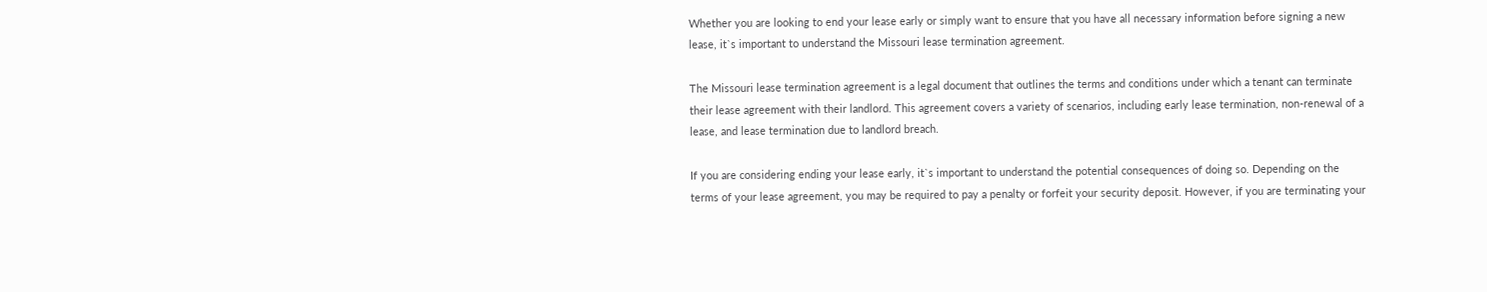Whether you are looking to end your lease early or simply want to ensure that you have all necessary information before signing a new lease, it`s important to understand the Missouri lease termination agreement.

The Missouri lease termination agreement is a legal document that outlines the terms and conditions under which a tenant can terminate their lease agreement with their landlord. This agreement covers a variety of scenarios, including early lease termination, non-renewal of a lease, and lease termination due to landlord breach.

If you are considering ending your lease early, it`s important to understand the potential consequences of doing so. Depending on the terms of your lease agreement, you may be required to pay a penalty or forfeit your security deposit. However, if you are terminating your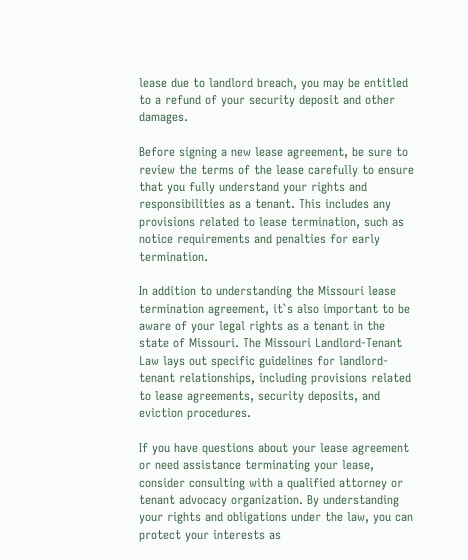lease due to landlord breach, you may be entitled to a refund of your security deposit and other damages.

Before signing a new lease agreement, be sure to review the terms of the lease carefully to ensure that you fully understand your rights and responsibilities as a tenant. This includes any provisions related to lease termination, such as notice requirements and penalties for early termination.

In addition to understanding the Missouri lease termination agreement, it`s also important to be aware of your legal rights as a tenant in the state of Missouri. The Missouri Landlord-Tenant Law lays out specific guidelines for landlord-tenant relationships, including provisions related to lease agreements, security deposits, and eviction procedures.

If you have questions about your lease agreement or need assistance terminating your lease, consider consulting with a qualified attorney or tenant advocacy organization. By understanding your rights and obligations under the law, you can protect your interests as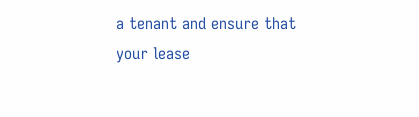a tenant and ensure that your lease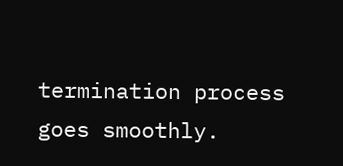termination process goes smoothly.